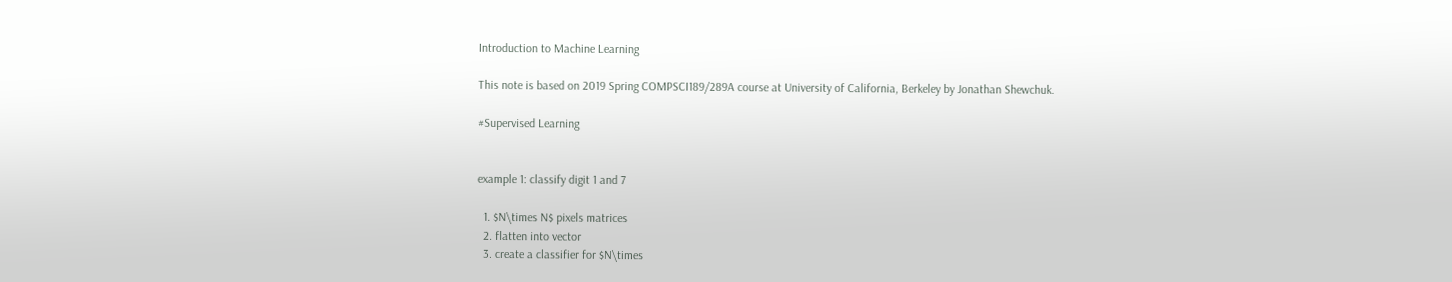Introduction to Machine Learning

This note is based on 2019 Spring COMPSCI189/289A course at University of California, Berkeley by Jonathan Shewchuk.

#Supervised Learning


example 1: classify digit 1 and 7

  1. $N\times N$ pixels matrices
  2. flatten into vector
  3. create a classifier for $N\times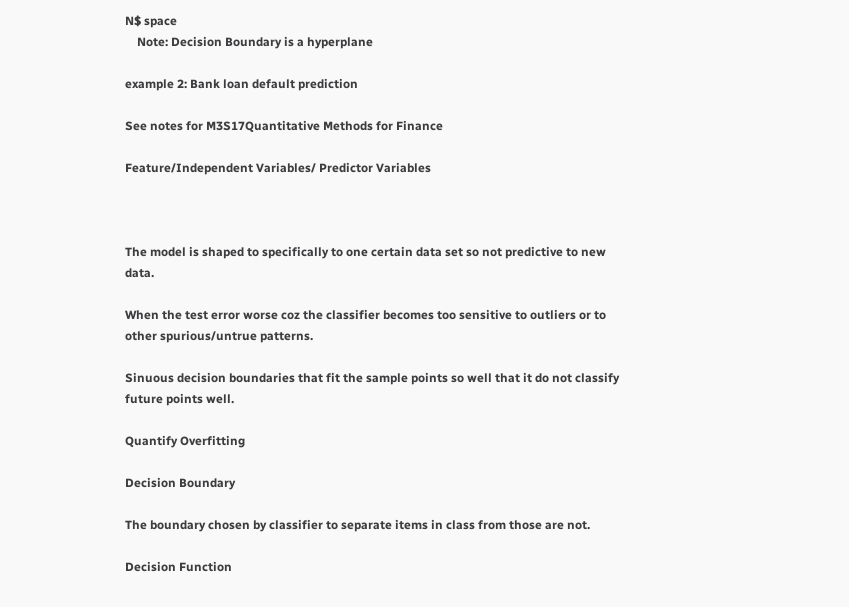N$ space
    Note: Decision Boundary is a hyperplane

example 2: Bank loan default prediction

See notes for M3S17Quantitative Methods for Finance

Feature/Independent Variables/ Predictor Variables



The model is shaped to specifically to one certain data set so not predictive to new data.

When the test error worse coz the classifier becomes too sensitive to outliers or to other spurious/untrue patterns.

Sinuous decision boundaries that fit the sample points so well that it do not classify future points well.

Quantify Overfitting

Decision Boundary

The boundary chosen by classifier to separate items in class from those are not.

Decision Function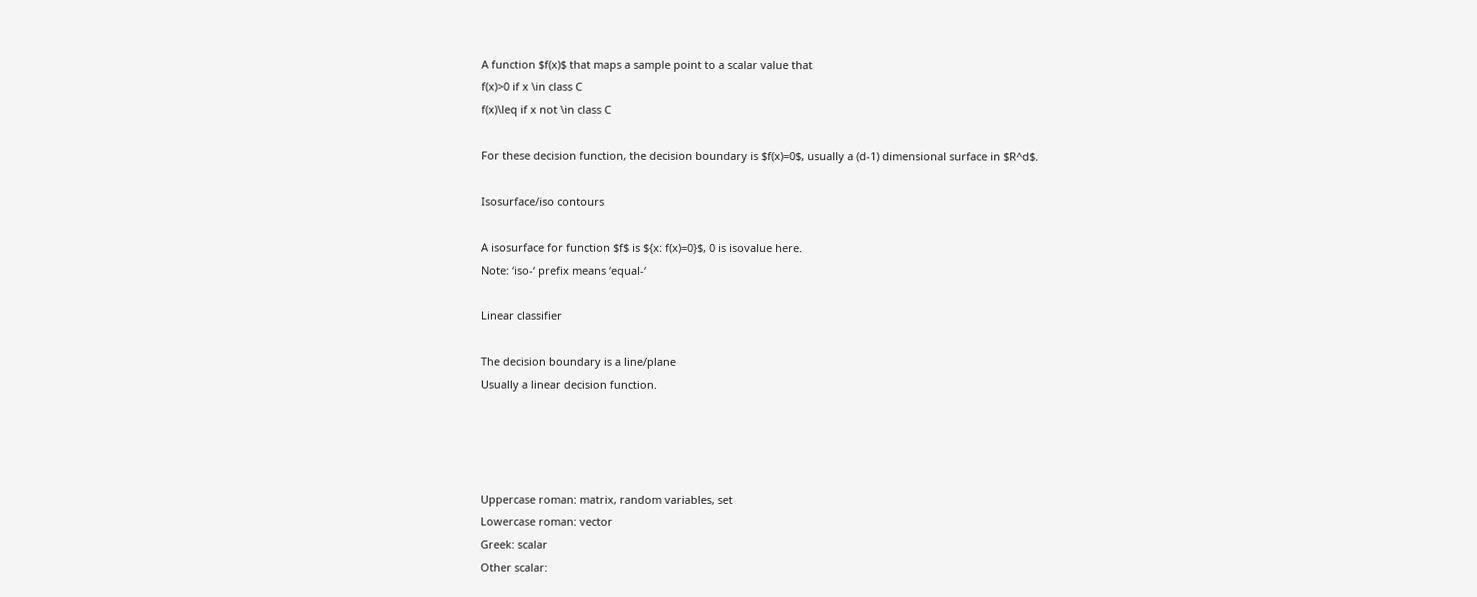A function $f(x)$ that maps a sample point to a scalar value that
f(x)>0 if x \in class C
f(x)\leq if x not \in class C

For these decision function, the decision boundary is $f(x)=0$, usually a (d-1) dimensional surface in $R^d$.

Isosurface/iso contours

A isosurface for function $f$ is ${x: f(x)=0}$, 0 is isovalue here.
Note: ‘iso-‘ prefix means ‘equal-‘

Linear classifier

The decision boundary is a line/plane
Usually a linear decision function.




Uppercase roman: matrix, random variables, set
Lowercase roman: vector
Greek: scalar
Other scalar: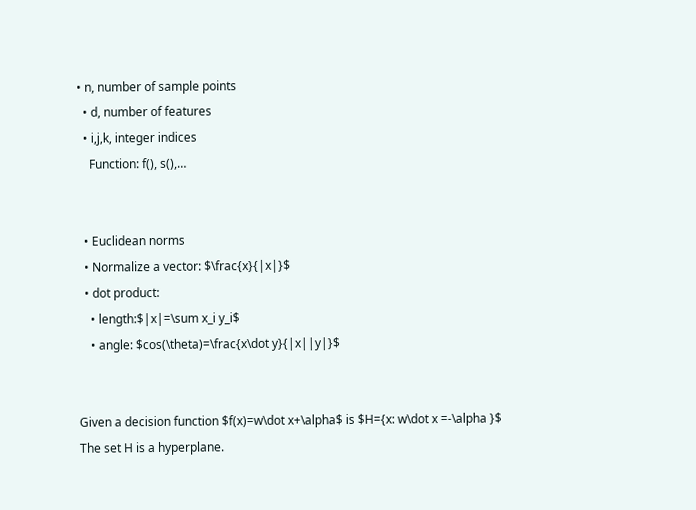• n, number of sample points
  • d, number of features
  • i,j,k, integer indices
    Function: f(), s(),…


  • Euclidean norms
  • Normalize a vector: $\frac{x}{|x|}$
  • dot product:
    • length:$|x|=\sum x_i y_i$
    • angle: $cos(\theta)=\frac{x\dot y}{|x||y|}$


Given a decision function $f(x)=w\dot x+\alpha$ is $H={x: w\dot x =-\alpha }$
The set H is a hyperplane.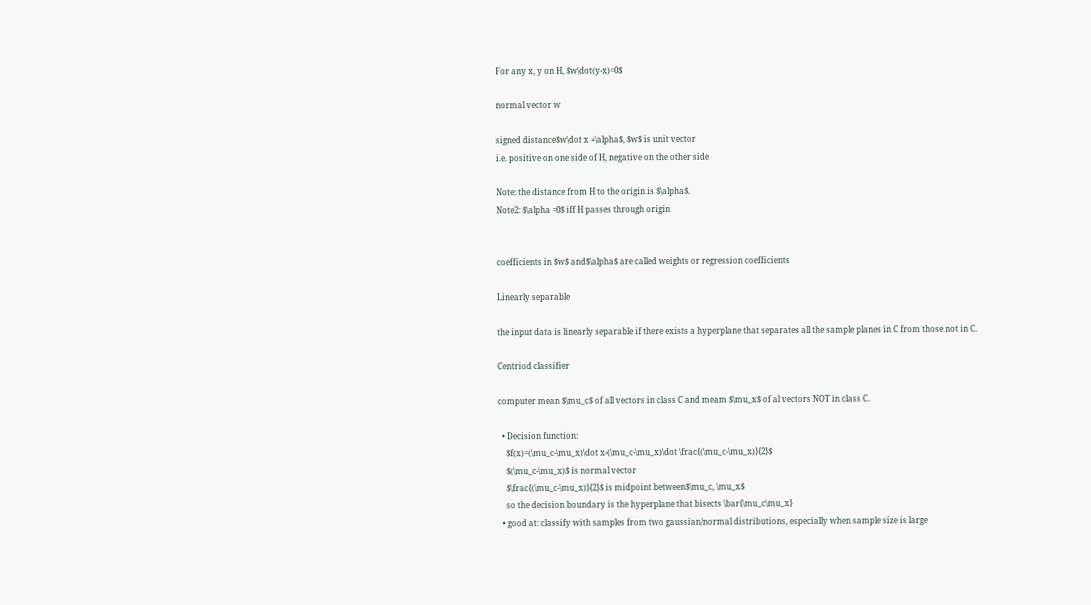For any x, y on H, $w\dot(y-x)=0$

normal vector w

signed distance$w\dot x +\alpha$, $w$ is unit vector
i.e. positive on one side of H, negative on the other side

Note: the distance from H to the origin is $\alpha$.
Note2: $\alpha =0$ iff H passes through origin


coefficients in $w$ and$\alpha$ are called weights or regression coefficients

Linearly separable

the input data is linearly separable if there exists a hyperplane that separates all the sample planes in C from those not in C.

Centriod classifier

computer mean $\mu_c$ of all vectors in class C and meam $\mu_x$ of al vectors NOT in class C.

  • Decision function:
    $f(x)=(\mu_c-\mu_x)\dot x-(\mu_c-\mu_x)\dot \frac{(\mu_c-\mu_x)}{2}$
    $(\mu_c-\mu_x)$ is normal vector
    $\frac{(\mu_c-\mu_x)}{2}$ is midpoint between$\mu_c, \mu_x$
    so the decision boundary is the hyperplane that bisects \bar{\mu_c\mu_x}
  • good at: classify with samples from two gaussian/normal distributions, especially when sample size is large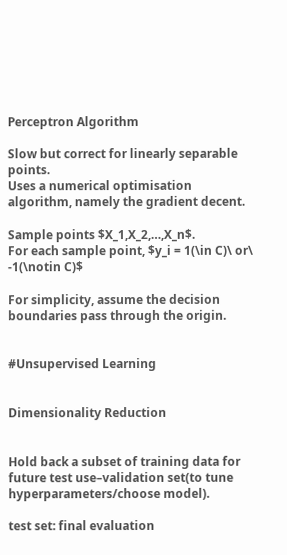Perceptron Algorithm

Slow but correct for linearly separable points.
Uses a numerical optimisation algorithm, namely the gradient decent.

Sample points $X_1,X_2,…,X_n$.
For each sample point, $y_i = 1(\in C)\ or\ -1(\notin C)$

For simplicity, assume the decision boundaries pass through the origin.


#Unsupervised Learning


Dimensionality Reduction


Hold back a subset of training data for future test use–validation set(to tune hyperparameters/choose model).

test set: final evaluation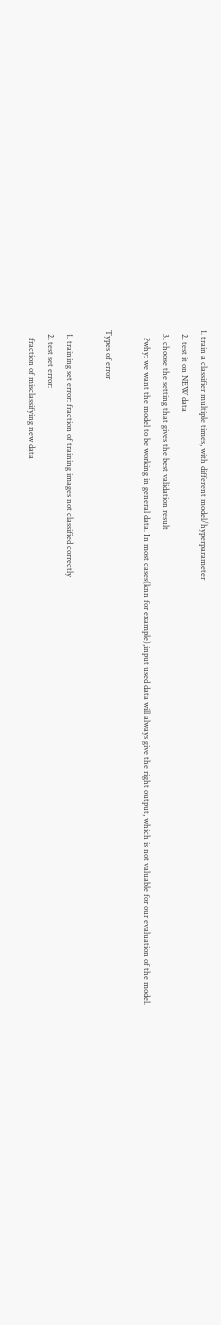1. train a classifier multiple times, with different model/hyperparameter
  2. test it on NEW data
  3. choose the setting that gives the best validation result
    ?why: we want the model to be working in general data. In most cases(knn for example),input used data will always give the right output, which is not valuable for our evaluation of the model.

Types of error

  1. training set error: fraction of training images not classified correctly
  2. test set error:
    fraction of misclassifying new data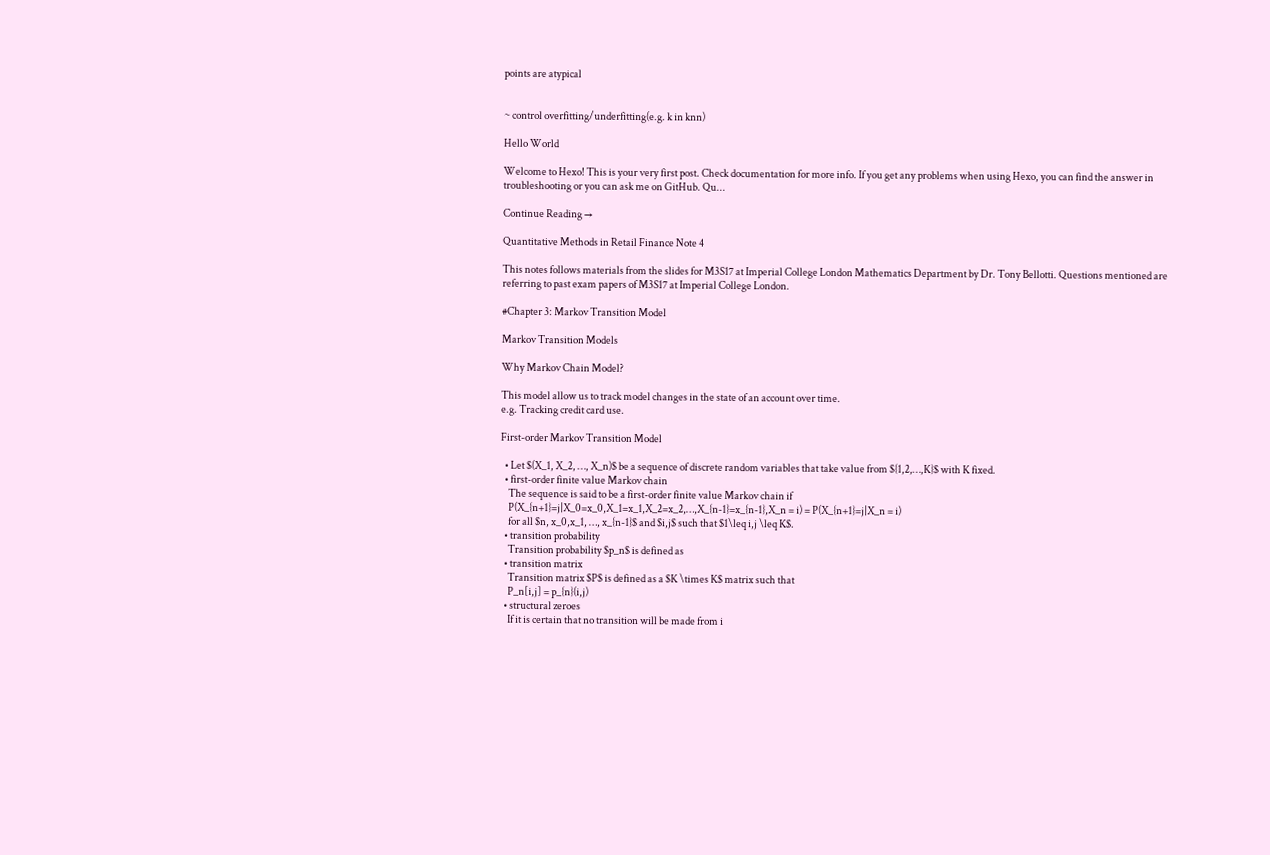points are atypical


~ control overfitting/underfitting(e.g. k in knn)

Hello World

Welcome to Hexo! This is your very first post. Check documentation for more info. If you get any problems when using Hexo, you can find the answer in troubleshooting or you can ask me on GitHub. Qu...

Continue Reading →

Quantitative Methods in Retail Finance Note 4

This notes follows materials from the slides for M3S17 at Imperial College London Mathematics Department by Dr. Tony Bellotti. Questions mentioned are referring to past exam papers of M3S17 at Imperial College London.

#Chapter 3: Markov Transition Model

Markov Transition Models

Why Markov Chain Model?

This model allow us to track model changes in the state of an account over time.
e.g. Tracking credit card use.

First-order Markov Transition Model

  • Let $(X_1, X_2, …, X_n)$ be a sequence of discrete random variables that take value from ${1,2,…,K}$ with K fixed.
  • first-order finite value Markov chain
    The sequence is said to be a first-order finite value Markov chain if
    P(X_{n+1}=j|X_0=x_0,X_1=x_1,X_2=x_2,…,X_{n-1}=x_{n-1},X_n = i) = P(X_{n+1}=j|X_n = i)
    for all $n, x_0,x_1, …, x_{n-1}$ and $i,j$ such that $1\leq i,j \leq K$.
  • transition probability
    Transition probability $p_n$ is defined as
  • transition matrix
    Transition matrix $P$ is defined as a $K \times K$ matrix such that
    P_n[i,j] = p_{n}(i,j)
  • structural zeroes
    If it is certain that no transition will be made from i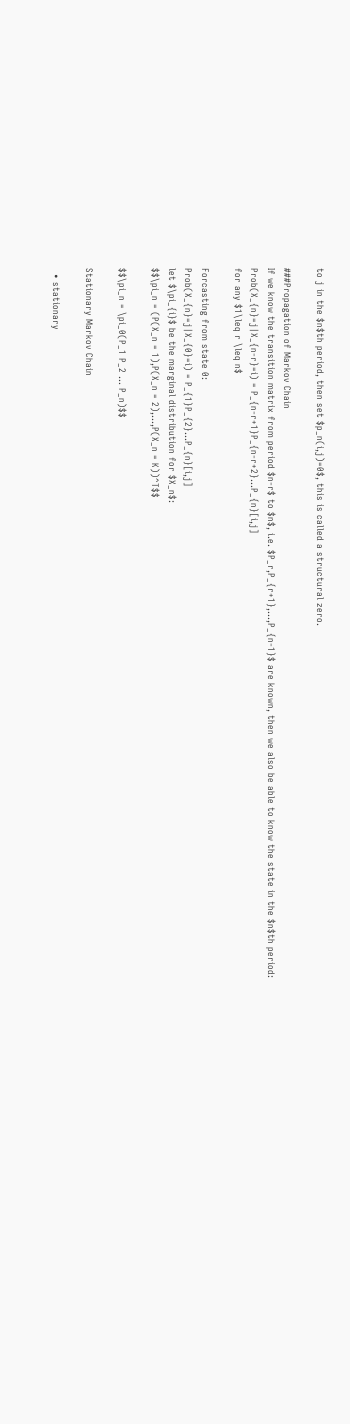to j in the $n$th period, then set $p_n(i,j)=0$, this is called a structural zero.

###Propagation of Markov Chain
If we know the transition matrix from period $n-r$ to $n$, i.e. $P_r,P_{r+1},…,P_{n-1}$ are known, then we also be able to know the state in the $n$th period:
Prob(X_{n}=j|X_{n-r}=i) = P_{n-r+1}P_{n-r+2}…P_{n}[i,j]
for any $1\leq r \leq n$

Forcasting from state 0:
Prob(X_{n}=j|X_{0}=i) = P_{1}P_{2}…P_{n}[i,j]
let $\pi_{i}$ be the marginal distribution for $X_n$:
$$\pi_n = (P(X_n = 1),P(X_n = 2),…,P(X_n = K))^T$$

$$\pi_n = \pi_0(P_1 P_2 … P_n)$$

Stationary Markov Chain

  • stationary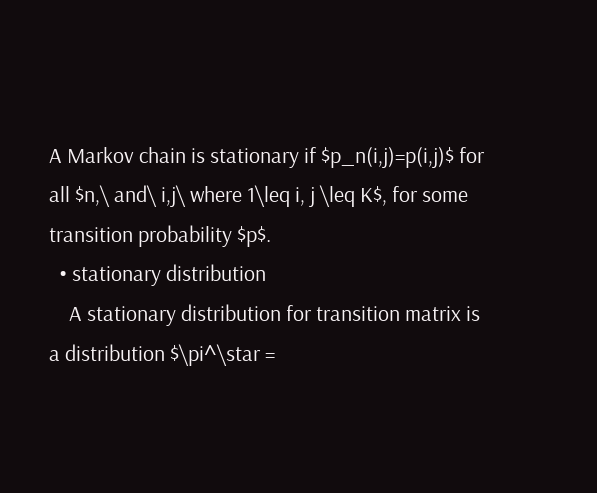A Markov chain is stationary if $p_n(i,j)=p(i,j)$ for all $n,\ and\ i,j\ where 1\leq i, j \leq K$, for some transition probability $p$.
  • stationary distribution
    A stationary distribution for transition matrix is a distribution $\pi^\star =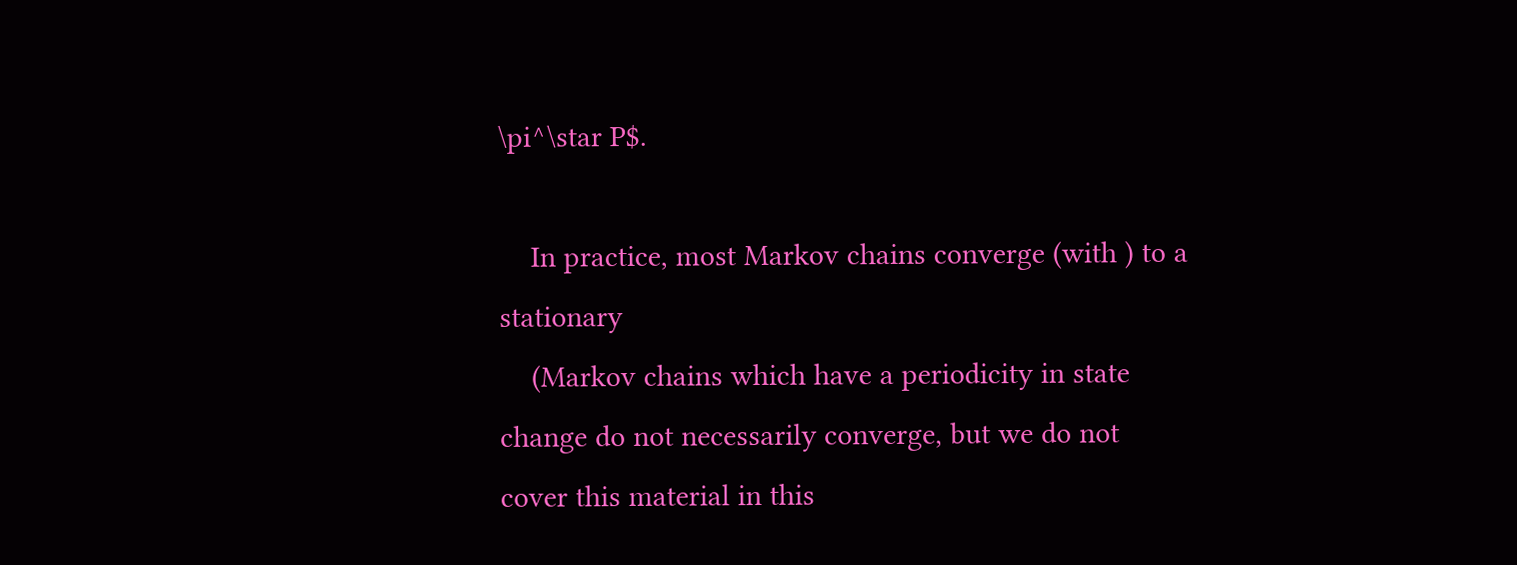\pi^\star P$.

    In practice, most Markov chains converge (with ) to a stationary
    (Markov chains which have a periodicity in state change do not necessarily converge, but we do not cover this material in this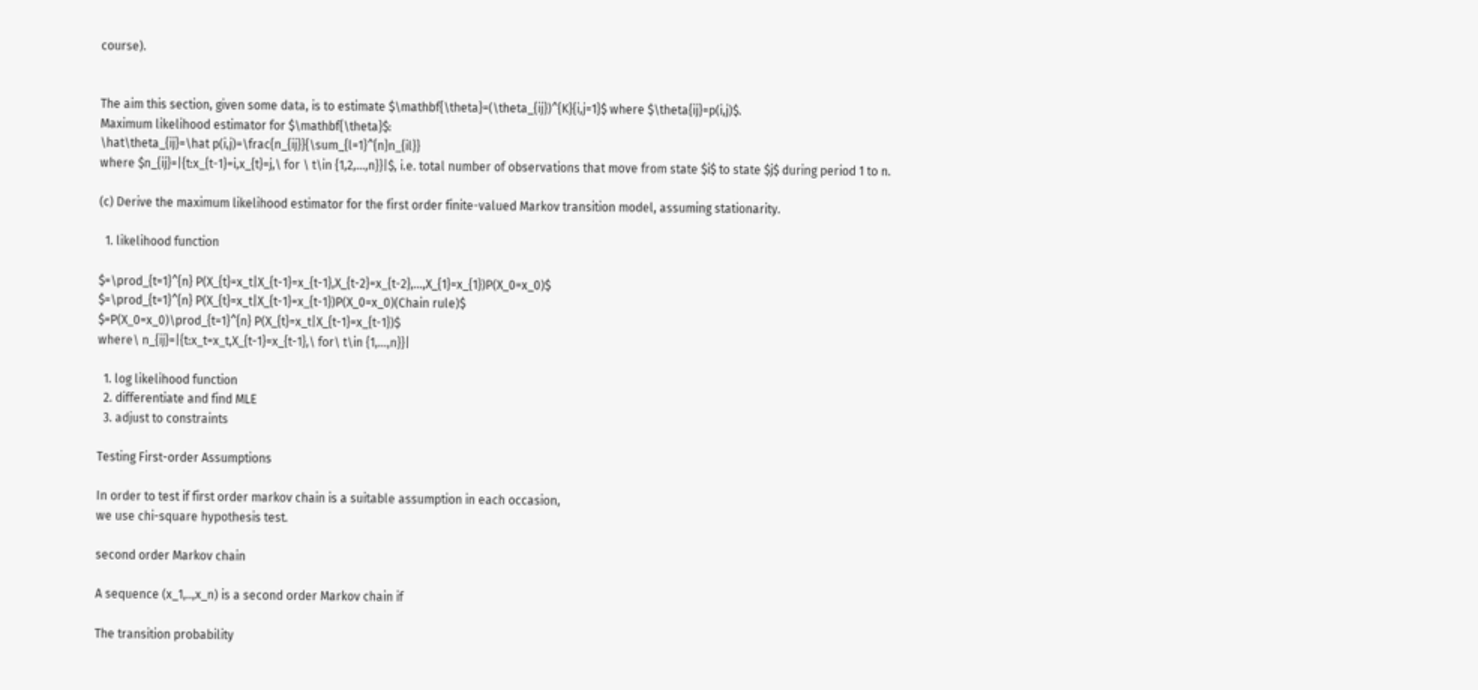course).


The aim this section, given some data, is to estimate $\mathbf{\theta}=(\theta_{ij})^{K}{i,j=1}$ where $\theta{ij}=p(i,j)$.
Maximum likelihood estimator for $\mathbf{\theta}$:
\hat\theta_{ij}=\hat p(i,j)=\frac{n_{ij}}{\sum_{l=1}^{n}n_{il}}
where $n_{ij}=|{t:x_{t-1}=i,x_{t}=j,\ for \ t\in {1,2,…,n}}|$, i.e. total number of observations that move from state $i$ to state $j$ during period 1 to n.

(c) Derive the maximum likelihood estimator for the first order finite-valued Markov transition model, assuming stationarity.

  1. likelihood function

$=\prod_{t=1}^{n} P(X_{t}=x_t|X_{t-1}=x_{t-1},X_{t-2}=x_{t-2},…,X_{1}=x_{1})P(X_0=x_0)$
$=\prod_{t=1}^{n} P(X_{t}=x_t|X_{t-1}=x_{t-1})P(X_0=x_0)(Chain rule)$
$=P(X_0=x_0)\prod_{t=1}^{n} P(X_{t}=x_t|X_{t-1}=x_{t-1})$
where\ n_{ij}=|{t:x_t=x_t,X_{t-1}=x_{t-1},\ for\ t\in {1,…,n}}|

  1. log likelihood function
  2. differentiate and find MLE
  3. adjust to constraints

Testing First-order Assumptions

In order to test if first order markov chain is a suitable assumption in each occasion,
we use chi-square hypothesis test.

second order Markov chain

A sequence (x_1,..,x_n) is a second order Markov chain if

The transition probability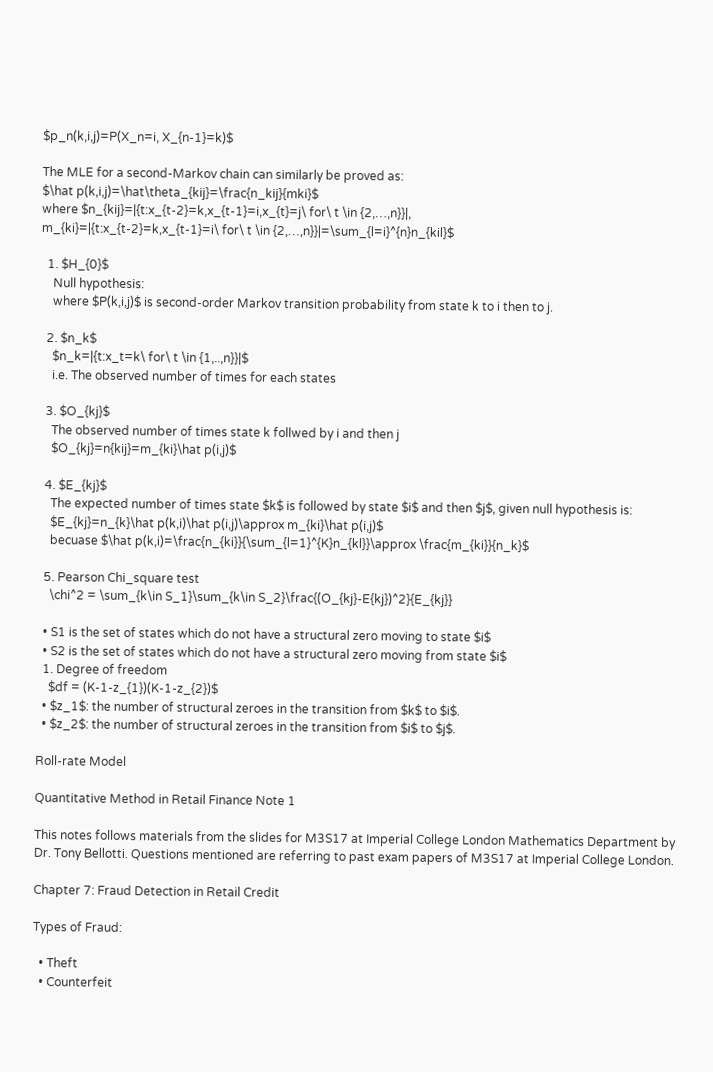$p_n(k,i,j)=P(X_n=i, X_{n-1}=k)$

The MLE for a second-Markov chain can similarly be proved as:
$\hat p(k,i,j)=\hat\theta_{kij}=\frac{n_kij}{mki}$
where $n_{kij}=|{t:x_{t-2}=k,x_{t-1}=i,x_{t}=j\ for\ t \in {2,…,n}}|,
m_{ki}=|{t:x_{t-2}=k,x_{t-1}=i\ for\ t \in {2,…,n}}|=\sum_{l=i}^{n}n_{kil}$

  1. $H_{0}$
    Null hypothesis:
    where $P(k,i,j)$ is second-order Markov transition probability from state k to i then to j.

  2. $n_k$
    $n_k=|{t:x_t=k\ for\ t \in {1,..,n}}|$
    i.e. The observed number of times for each states

  3. $O_{kj}$
    The observed number of times state k follwed by i and then j
    $O_{kj}=n{kij}=m_{ki}\hat p(i,j)$

  4. $E_{kj}$
    The expected number of times state $k$ is followed by state $i$ and then $j$, given null hypothesis is:
    $E_{kj}=n_{k}\hat p(k,i)\hat p(i,j)\approx m_{ki}\hat p(i,j)$
    becuase $\hat p(k,i)=\frac{n_{ki}}{\sum_{l=1}^{K}n_{kl}}\approx \frac{m_{ki}}{n_k}$

  5. Pearson Chi_square test
    \chi^2 = \sum_{k\in S_1}\sum_{k\in S_2}\frac{(O_{kj}-E{kj})^2}{E_{kj}}

  • S1 is the set of states which do not have a structural zero moving to state $i$
  • S2 is the set of states which do not have a structural zero moving from state $i$
  1. Degree of freedom
    $df = (K-1-z_{1})(K-1-z_{2})$
  • $z_1$: the number of structural zeroes in the transition from $k$ to $i$.
  • $z_2$: the number of structural zeroes in the transition from $i$ to $j$.

Roll-rate Model

Quantitative Method in Retail Finance Note 1

This notes follows materials from the slides for M3S17 at Imperial College London Mathematics Department by Dr. Tony Bellotti. Questions mentioned are referring to past exam papers of M3S17 at Imperial College London.

Chapter 7: Fraud Detection in Retail Credit

Types of Fraud:

  • Theft
  • Counterfeit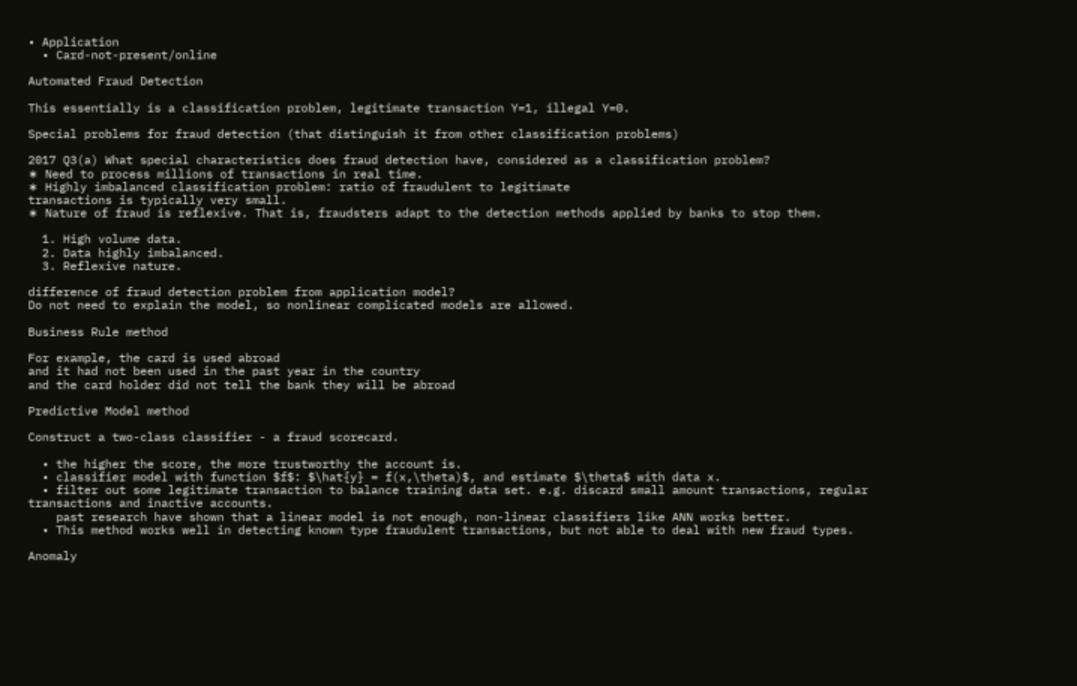• Application
  • Card-not-present/online

Automated Fraud Detection

This essentially is a classification problem, legitimate transaction Y=1, illegal Y=0.

Special problems for fraud detection (that distinguish it from other classification problems)

2017 Q3(a) What special characteristics does fraud detection have, considered as a classification problem?
∗ Need to process millions of transactions in real time.
∗ Highly imbalanced classification problem: ratio of fraudulent to legitimate
transactions is typically very small.
∗ Nature of fraud is reflexive. That is, fraudsters adapt to the detection methods applied by banks to stop them.

  1. High volume data.
  2. Data highly imbalanced.
  3. Reflexive nature.

difference of fraud detection problem from application model?
Do not need to explain the model, so nonlinear complicated models are allowed.

Business Rule method

For example, the card is used abroad
and it had not been used in the past year in the country
and the card holder did not tell the bank they will be abroad

Predictive Model method

Construct a two-class classifier - a fraud scorecard.

  • the higher the score, the more trustworthy the account is.
  • classifier model with function $f$: $\hat{y} = f(x,\theta)$, and estimate $\theta$ with data x.
  • filter out some legitimate transaction to balance training data set. e.g. discard small amount transactions, regular transactions and inactive accounts.
    past research have shown that a linear model is not enough, non-linear classifiers like ANN works better.
  • This method works well in detecting known type fraudulent transactions, but not able to deal with new fraud types.

Anomaly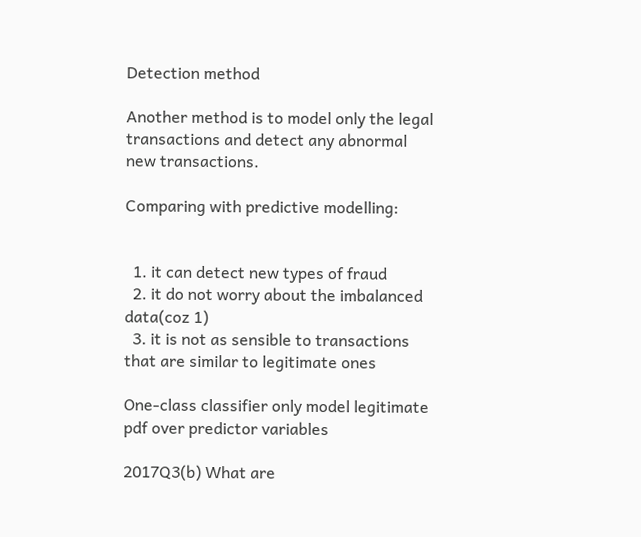Detection method

Another method is to model only the legal transactions and detect any abnormal new transactions.

Comparing with predictive modelling:


  1. it can detect new types of fraud
  2. it do not worry about the imbalanced data(coz 1)
  3. it is not as sensible to transactions that are similar to legitimate ones

One-class classifier only model legitimate pdf over predictor variables

2017Q3(b) What are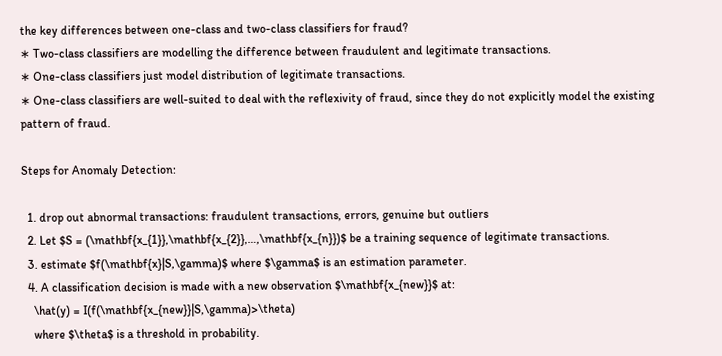the key differences between one-class and two-class classifiers for fraud?
∗ Two-class classifiers are modelling the difference between fraudulent and legitimate transactions.
∗ One-class classifiers just model distribution of legitimate transactions.
∗ One-class classifiers are well-suited to deal with the reflexivity of fraud, since they do not explicitly model the existing pattern of fraud.

Steps for Anomaly Detection:

  1. drop out abnormal transactions: fraudulent transactions, errors, genuine but outliers
  2. Let $S = (\mathbf{x_{1}},\mathbf{x_{2}},…,\mathbf{x_{n}})$ be a training sequence of legitimate transactions.
  3. estimate $f(\mathbf{x}|S,\gamma)$ where $\gamma$ is an estimation parameter.
  4. A classification decision is made with a new observation $\mathbf{x_{new}}$ at:
    \hat(y) = I(f(\mathbf{x_{new}}|S,\gamma)>\theta)
    where $\theta$ is a threshold in probability.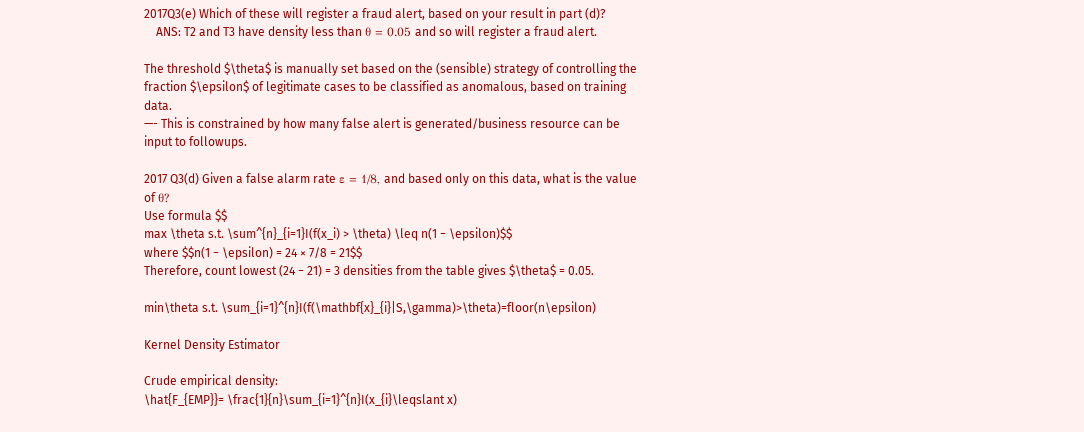2017Q3(e) Which of these will register a fraud alert, based on your result in part (d)?
    ANS: T2 and T3 have density less than θ = 0.05 and so will register a fraud alert.

The threshold $\theta$ is manually set based on the (sensible) strategy of controlling the fraction $\epsilon$ of legitimate cases to be classified as anomalous, based on training data.
—- This is constrained by how many false alert is generated/business resource can be input to followups.

2017 Q3(d) Given a false alarm rate ε = 1/8, and based only on this data, what is the value of θ?
Use formula $$
max \theta s.t. \sum^{n}_{i=1}I(f(x_i) > \theta) \leq n(1 − \epsilon)$$
where $$n(1 − \epsilon) = 24 × 7/8 = 21$$
Therefore, count lowest (24 − 21) = 3 densities from the table gives $\theta$ = 0.05.

min\theta s.t. \sum_{i=1}^{n}I(f(\mathbf{x}_{i}|S,\gamma)>\theta)=floor(n\epsilon)

Kernel Density Estimator

Crude empirical density:
\hat{F_{EMP}}= \frac{1}{n}\sum_{i=1}^{n}I(x_{i}\leqslant x)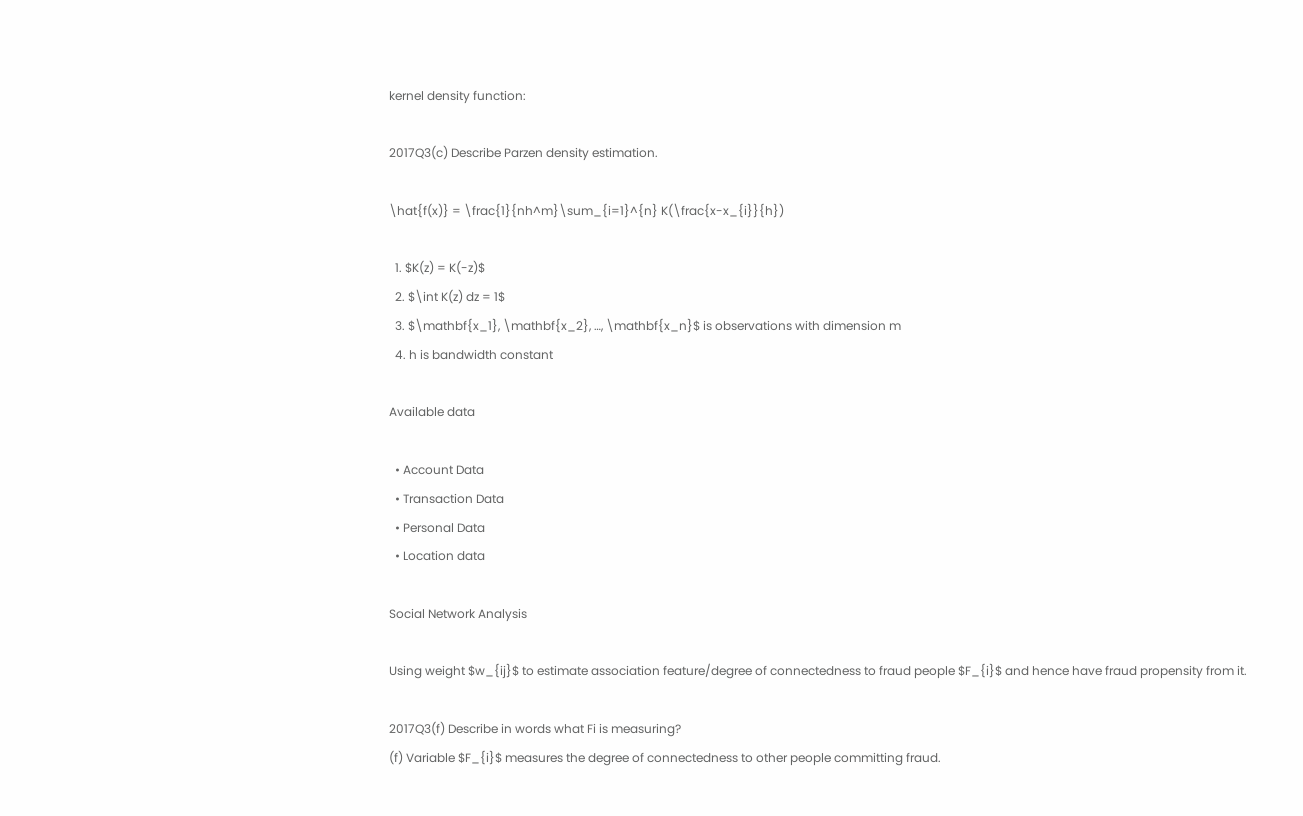kernel density function:

2017Q3(c) Describe Parzen density estimation.

\hat{f(x)} = \frac{1}{nh^m}\sum_{i=1}^{n} K(\frac{x-x_{i}}{h})

  1. $K(z) = K(-z)$
  2. $\int K(z) dz = 1$
  3. $\mathbf{x_1}, \mathbf{x_2}, …, \mathbf{x_n}$ is observations with dimension m
  4. h is bandwidth constant

Available data

  • Account Data
  • Transaction Data
  • Personal Data
  • Location data

Social Network Analysis

Using weight $w_{ij}$ to estimate association feature/degree of connectedness to fraud people $F_{i}$ and hence have fraud propensity from it.

2017Q3(f) Describe in words what Fi is measuring?
(f) Variable $F_{i}$ measures the degree of connectedness to other people committing fraud.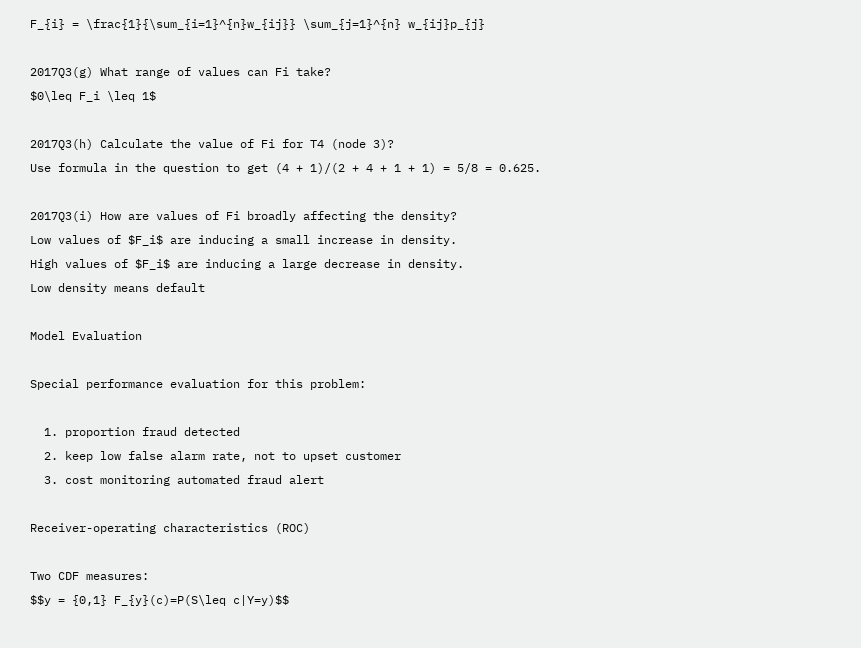F_{i} = \frac{1}{\sum_{i=1}^{n}w_{ij}} \sum_{j=1}^{n} w_{ij}p_{j}

2017Q3(g) What range of values can Fi take?
$0\leq F_i \leq 1$

2017Q3(h) Calculate the value of Fi for T4 (node 3)?
Use formula in the question to get (4 + 1)/(2 + 4 + 1 + 1) = 5/8 = 0.625.

2017Q3(i) How are values of Fi broadly affecting the density?
Low values of $F_i$ are inducing a small increase in density.
High values of $F_i$ are inducing a large decrease in density.
Low density means default

Model Evaluation

Special performance evaluation for this problem:

  1. proportion fraud detected
  2. keep low false alarm rate, not to upset customer
  3. cost monitoring automated fraud alert

Receiver-operating characteristics (ROC)

Two CDF measures:
$$y = {0,1} F_{y}(c)=P(S\leq c|Y=y)$$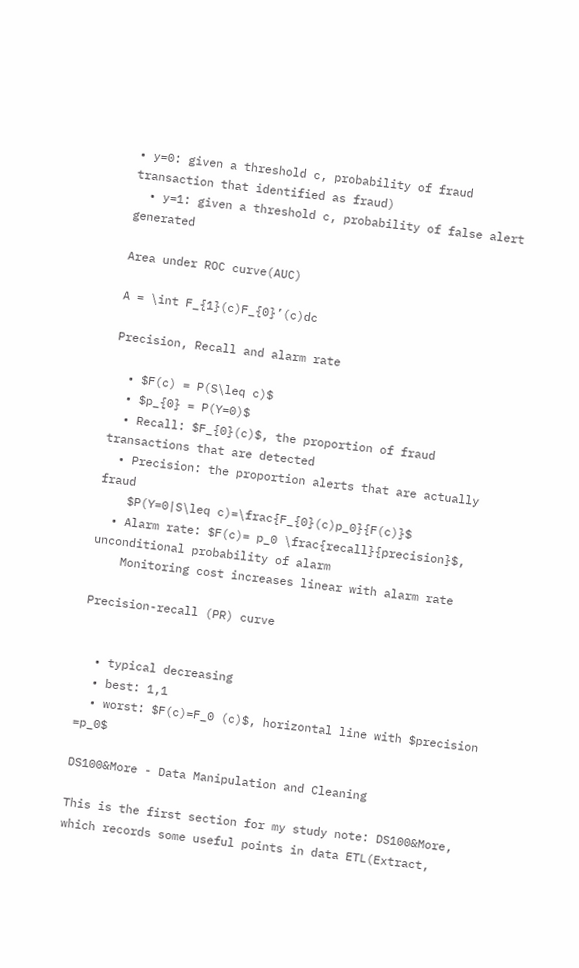• y=0: given a threshold c, probability of fraud transaction that identified as fraud)
  • y=1: given a threshold c, probability of false alert generated

Area under ROC curve(AUC)

A = \int F_{1}(c)F_{0}’(c)dc

Precision, Recall and alarm rate

  • $F(c) = P(S\leq c)$
  • $p_{0} = P(Y=0)$
  • Recall: $F_{0}(c)$, the proportion of fraud transactions that are detected
  • Precision: the proportion alerts that are actually fraud
    $P(Y=0|S\leq c)=\frac{F_{0}(c)p_0}{F(c)}$
  • Alarm rate: $F(c)= p_0 \frac{recall}{precision}$, unconditional probability of alarm
    Monitoring cost increases linear with alarm rate

Precision-recall (PR) curve


  • typical decreasing
  • best: 1,1
  • worst: $F(c)=F_0 (c)$, horizontal line with $precision =p_0$

DS100&More - Data Manipulation and Cleaning

This is the first section for my study note: DS100&More, which records some useful points in data ETL(Extract,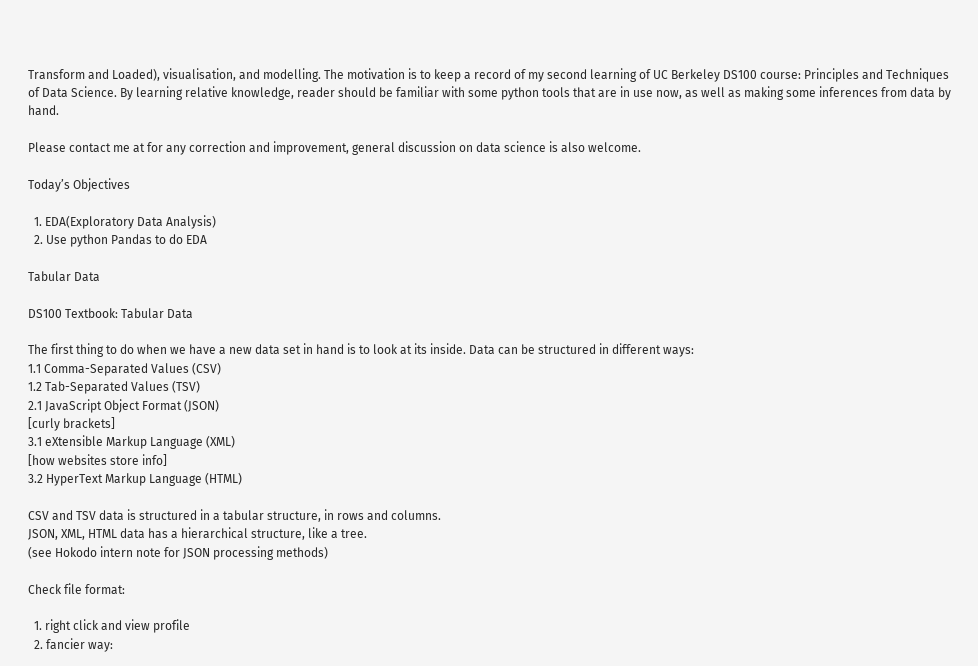Transform and Loaded), visualisation, and modelling. The motivation is to keep a record of my second learning of UC Berkeley DS100 course: Principles and Techniques of Data Science. By learning relative knowledge, reader should be familiar with some python tools that are in use now, as well as making some inferences from data by hand.

Please contact me at for any correction and improvement, general discussion on data science is also welcome.

Today’s Objectives

  1. EDA(Exploratory Data Analysis)
  2. Use python Pandas to do EDA

Tabular Data

DS100 Textbook: Tabular Data

The first thing to do when we have a new data set in hand is to look at its inside. Data can be structured in different ways:
1.1 Comma-Separated Values (CSV)
1.2 Tab-Separated Values (TSV)
2.1 JavaScript Object Format (JSON)
[curly brackets]
3.1 eXtensible Markup Language (XML)
[how websites store info]
3.2 HyperText Markup Language (HTML)

CSV and TSV data is structured in a tabular structure, in rows and columns.
JSON, XML, HTML data has a hierarchical structure, like a tree.
(see Hokodo intern note for JSON processing methods)

Check file format:

  1. right click and view profile
  2. fancier way: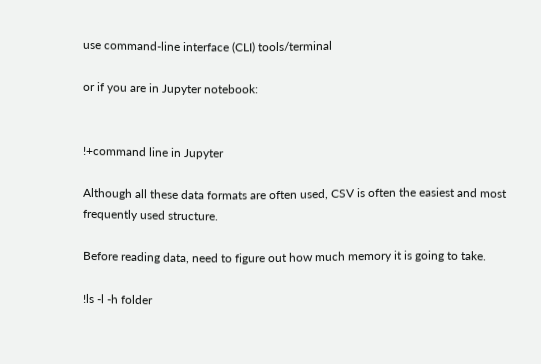use command-line interface (CLI) tools/terminal

or if you are in Jupyter notebook:


!+command line in Jupyter

Although all these data formats are often used, CSV is often the easiest and most frequently used structure.

Before reading data, need to figure out how much memory it is going to take.

!ls -l -h folder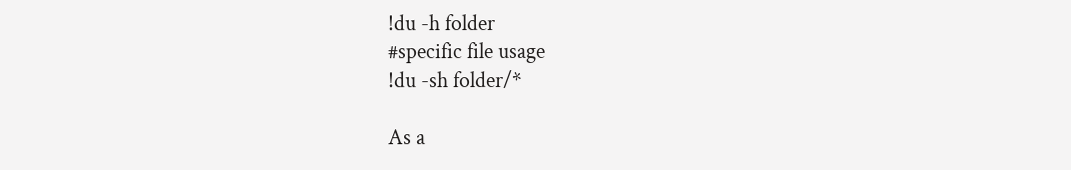!du -h folder
#specific file usage
!du -sh folder/*

As a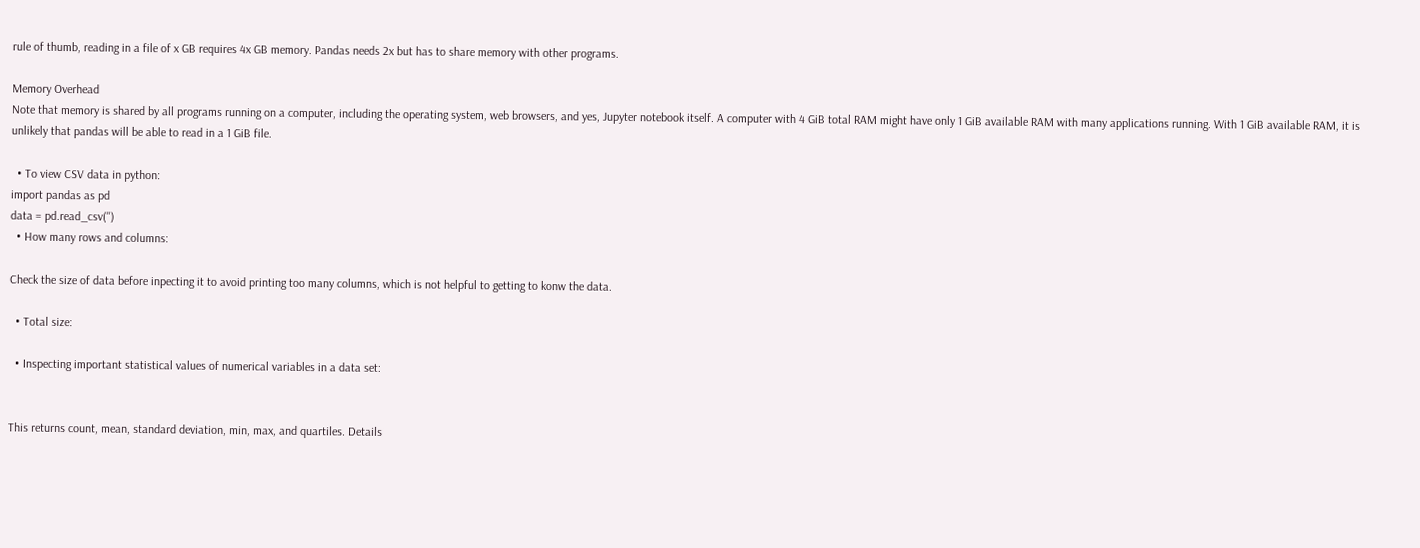rule of thumb, reading in a file of x GB requires 4x GB memory. Pandas needs 2x but has to share memory with other programs.

Memory Overhead
Note that memory is shared by all programs running on a computer, including the operating system, web browsers, and yes, Jupyter notebook itself. A computer with 4 GiB total RAM might have only 1 GiB available RAM with many applications running. With 1 GiB available RAM, it is unlikely that pandas will be able to read in a 1 GiB file.

  • To view CSV data in python:
import pandas as pd
data = pd.read_csv('')
  • How many rows and columns:

Check the size of data before inpecting it to avoid printing too many columns, which is not helpful to getting to konw the data.

  • Total size:

  • Inspecting important statistical values of numerical variables in a data set:


This returns count, mean, standard deviation, min, max, and quartiles. Details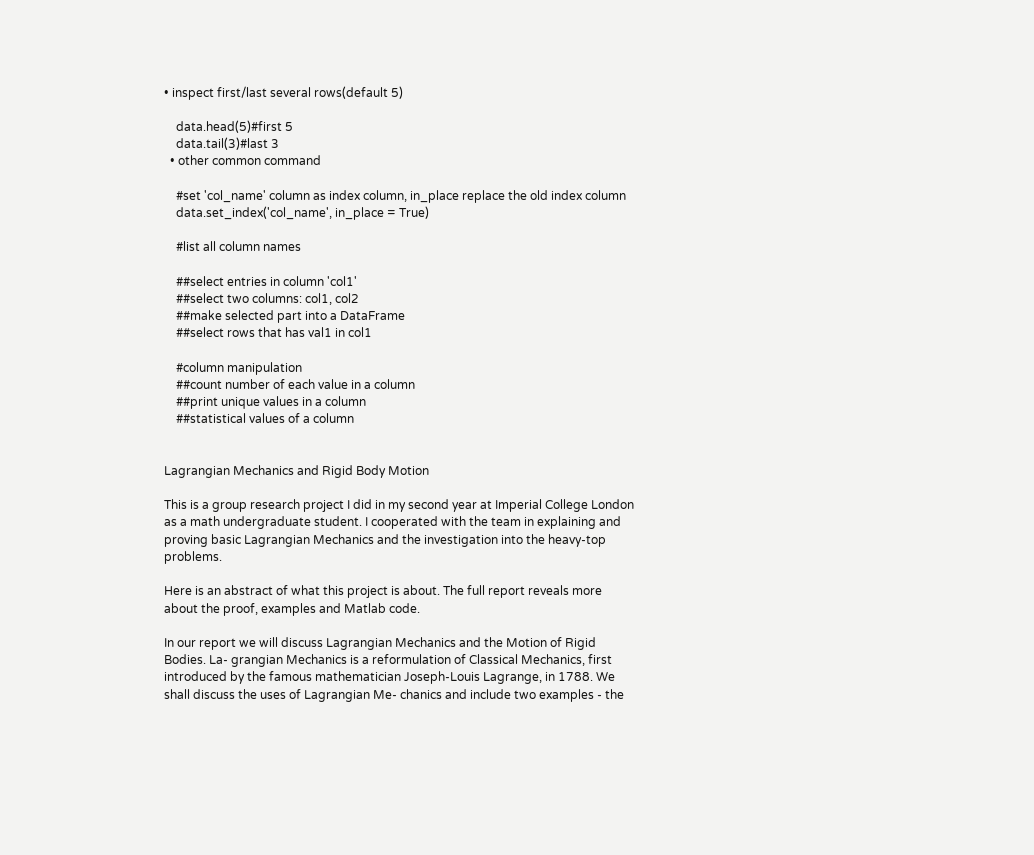• inspect first/last several rows(default 5)

    data.head(5)#first 5
    data.tail(3)#last 3
  • other common command

    #set 'col_name' column as index column, in_place replace the old index column
    data.set_index('col_name', in_place = True)

    #list all column names

    ##select entries in column 'col1'
    ##select two columns: col1, col2
    ##make selected part into a DataFrame
    ##select rows that has val1 in col1

    #column manipulation
    ##count number of each value in a column
    ##print unique values in a column
    ##statistical values of a column


Lagrangian Mechanics and Rigid Body Motion

This is a group research project I did in my second year at Imperial College London as a math undergraduate student. I cooperated with the team in explaining and proving basic Lagrangian Mechanics and the investigation into the heavy-top problems.

Here is an abstract of what this project is about. The full report reveals more about the proof, examples and Matlab code.

In our report we will discuss Lagrangian Mechanics and the Motion of Rigid Bodies. La- grangian Mechanics is a reformulation of Classical Mechanics, first introduced by the famous mathematician Joseph-Louis Lagrange, in 1788. We shall discuss the uses of Lagrangian Me- chanics and include two examples - the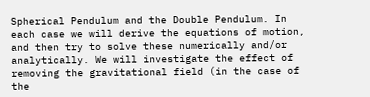Spherical Pendulum and the Double Pendulum. In each case we will derive the equations of motion, and then try to solve these numerically and/or analytically. We will investigate the effect of removing the gravitational field (in the case of the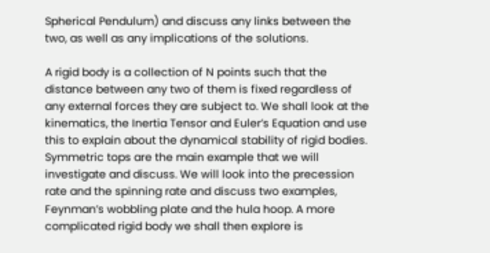Spherical Pendulum) and discuss any links between the two, as well as any implications of the solutions.

A rigid body is a collection of N points such that the distance between any two of them is fixed regardless of any external forces they are subject to. We shall look at the kinematics, the Inertia Tensor and Euler’s Equation and use this to explain about the dynamical stability of rigid bodies. Symmetric tops are the main example that we will investigate and discuss. We will look into the precession rate and the spinning rate and discuss two examples, Feynman’s wobbling plate and the hula hoop. A more complicated rigid body we shall then explore is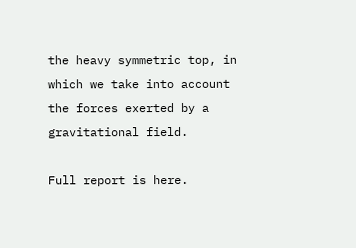the heavy symmetric top, in which we take into account the forces exerted by a gravitational field.

Full report is here.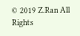© 2019 Z.Ran All Rights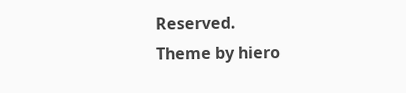Reserved.
Theme by hiero